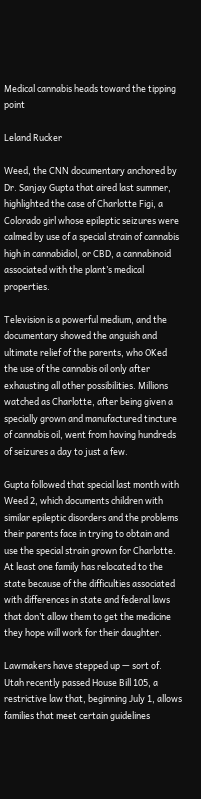Medical cannabis heads toward the tipping point

Leland Rucker

Weed, the CNN documentary anchored by Dr. Sanjay Gupta that aired last summer, highlighted the case of Charlotte Figi, a Colorado girl whose epileptic seizures were calmed by use of a special strain of cannabis high in cannabidiol, or CBD, a cannabinoid associated with the plant’s medical properties.

Television is a powerful medium, and the documentary showed the anguish and ultimate relief of the parents, who OKed the use of the cannabis oil only after exhausting all other possibilities. Millions watched as Charlotte, after being given a specially grown and manufactured tincture of cannabis oil, went from having hundreds of seizures a day to just a few.

Gupta followed that special last month with Weed 2, which documents children with similar epileptic disorders and the problems their parents face in trying to obtain and use the special strain grown for Charlotte. At least one family has relocated to the state because of the difficulties associated with differences in state and federal laws that don’t allow them to get the medicine they hope will work for their daughter.

Lawmakers have stepped up — sort of. Utah recently passed House Bill 105, a restrictive law that, beginning July 1, allows families that meet certain guidelines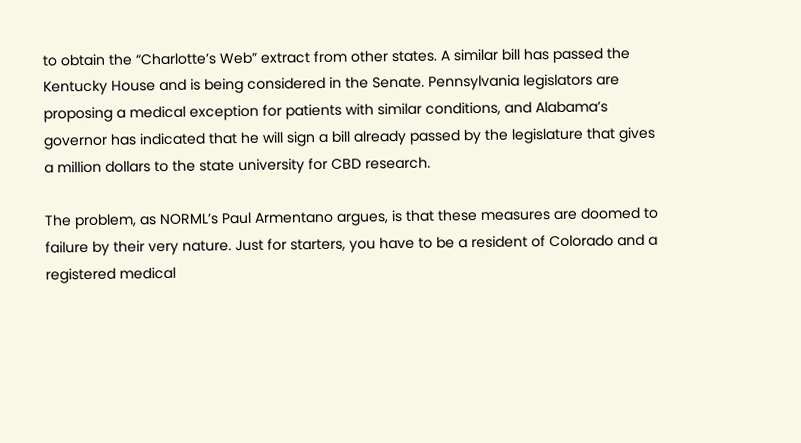to obtain the “Charlotte’s Web” extract from other states. A similar bill has passed the Kentucky House and is being considered in the Senate. Pennsylvania legislators are proposing a medical exception for patients with similar conditions, and Alabama’s governor has indicated that he will sign a bill already passed by the legislature that gives a million dollars to the state university for CBD research.

The problem, as NORML’s Paul Armentano argues, is that these measures are doomed to failure by their very nature. Just for starters, you have to be a resident of Colorado and a registered medical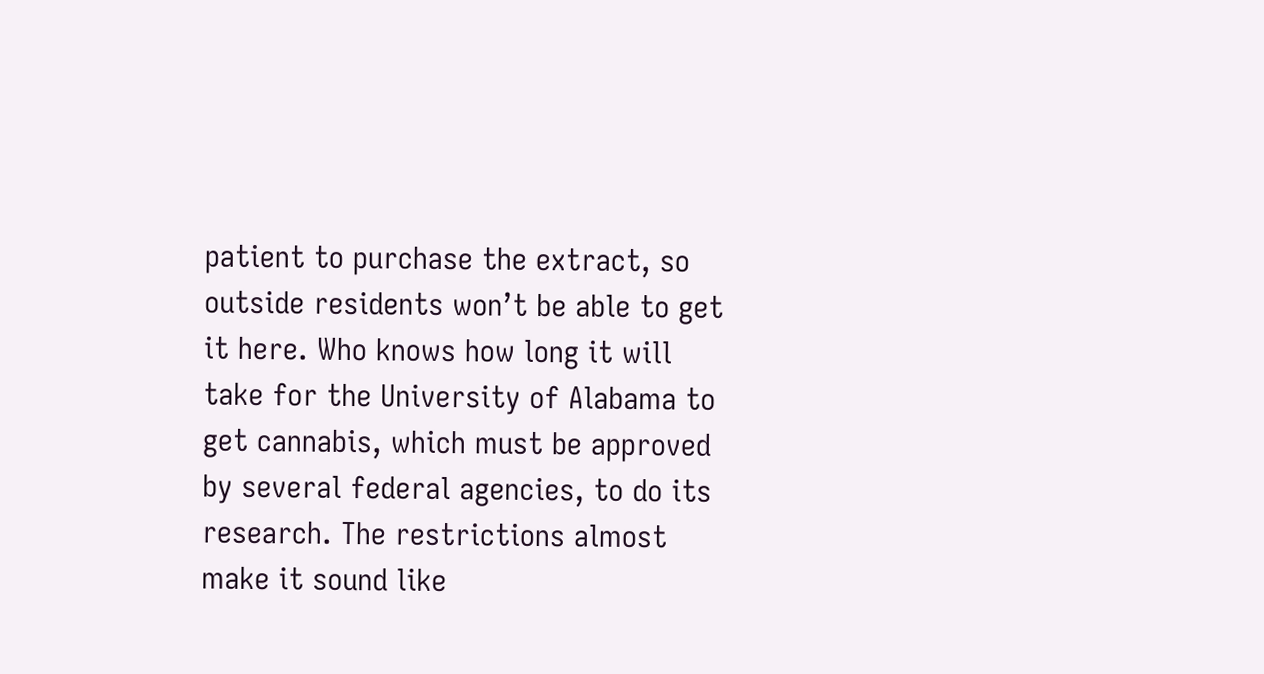patient to purchase the extract, so outside residents won’t be able to get it here. Who knows how long it will take for the University of Alabama to get cannabis, which must be approved by several federal agencies, to do its research. The restrictions almost make it sound like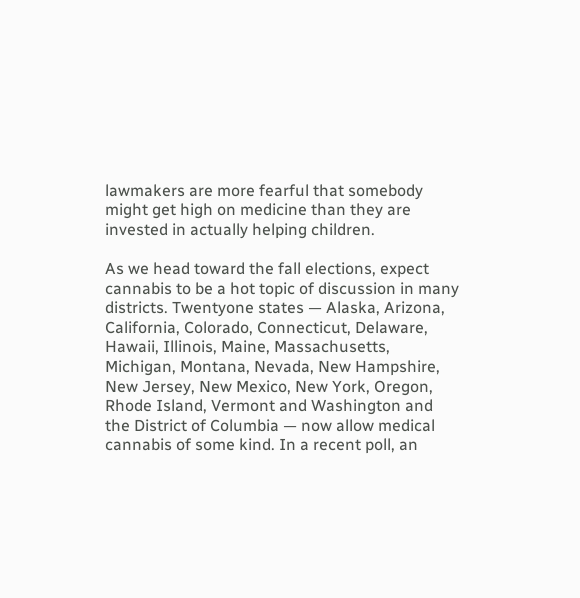lawmakers are more fearful that somebody might get high on medicine than they are invested in actually helping children.

As we head toward the fall elections, expect cannabis to be a hot topic of discussion in many districts. Twentyone states — Alaska, Arizona, California, Colorado, Connecticut, Delaware, Hawaii, Illinois, Maine, Massachusetts, Michigan, Montana, Nevada, New Hampshire, New Jersey, New Mexico, New York, Oregon, Rhode Island, Vermont and Washington and the District of Columbia — now allow medical cannabis of some kind. In a recent poll, an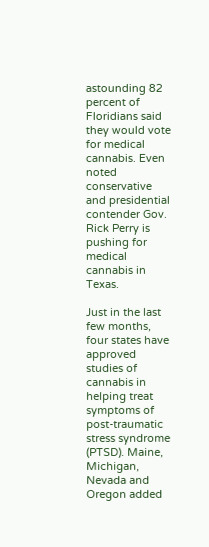astounding 82 percent of Floridians said they would vote for medical cannabis. Even noted conservative and presidential contender Gov. Rick Perry is pushing for medical cannabis in Texas.

Just in the last few months, four states have approved studies of cannabis in helping treat symptoms of post-traumatic stress syndrome (PTSD). Maine, Michigan, Nevada and Oregon added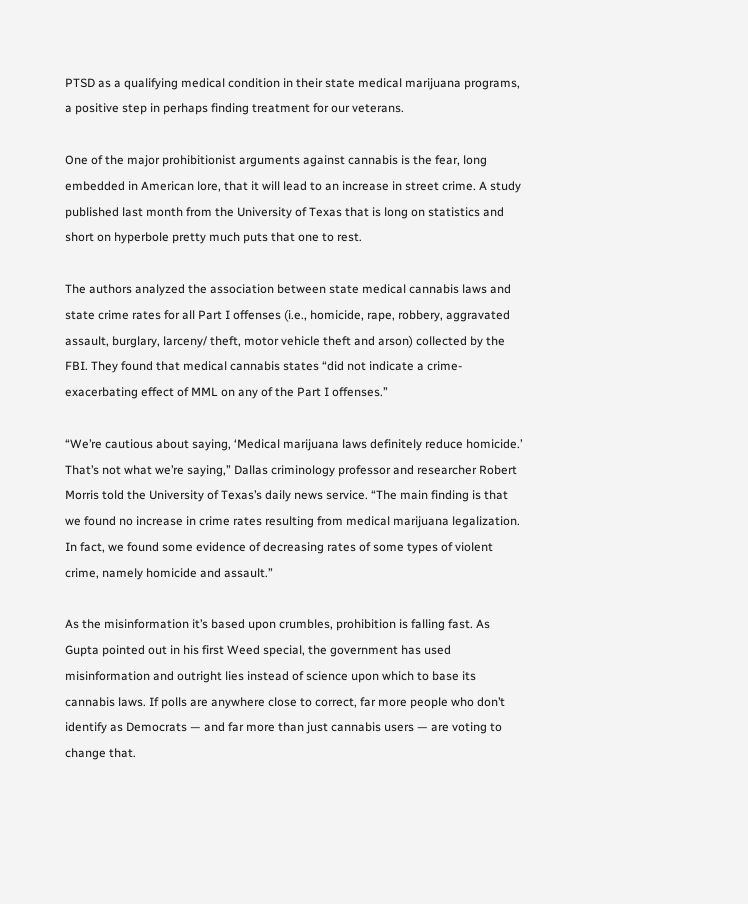PTSD as a qualifying medical condition in their state medical marijuana programs, a positive step in perhaps finding treatment for our veterans.

One of the major prohibitionist arguments against cannabis is the fear, long embedded in American lore, that it will lead to an increase in street crime. A study published last month from the University of Texas that is long on statistics and short on hyperbole pretty much puts that one to rest.

The authors analyzed the association between state medical cannabis laws and state crime rates for all Part I offenses (i.e., homicide, rape, robbery, aggravated assault, burglary, larceny/ theft, motor vehicle theft and arson) collected by the FBI. They found that medical cannabis states “did not indicate a crime-exacerbating effect of MML on any of the Part I offenses.”

“We’re cautious about saying, ‘Medical marijuana laws definitely reduce homicide.’ That’s not what we’re saying,” Dallas criminology professor and researcher Robert Morris told the University of Texas’s daily news service. “The main finding is that we found no increase in crime rates resulting from medical marijuana legalization. In fact, we found some evidence of decreasing rates of some types of violent crime, namely homicide and assault.”

As the misinformation it’s based upon crumbles, prohibition is falling fast. As Gupta pointed out in his first Weed special, the government has used misinformation and outright lies instead of science upon which to base its cannabis laws. If polls are anywhere close to correct, far more people who don’t identify as Democrats — and far more than just cannabis users — are voting to change that.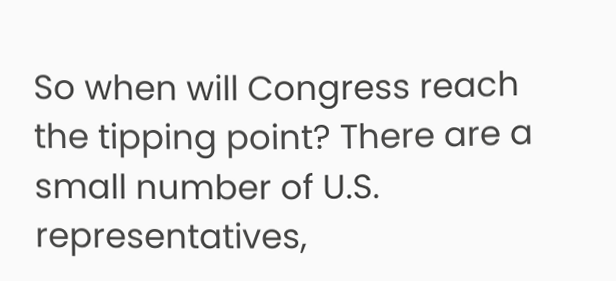So when will Congress reach the tipping point? There are a small number of U.S. representatives,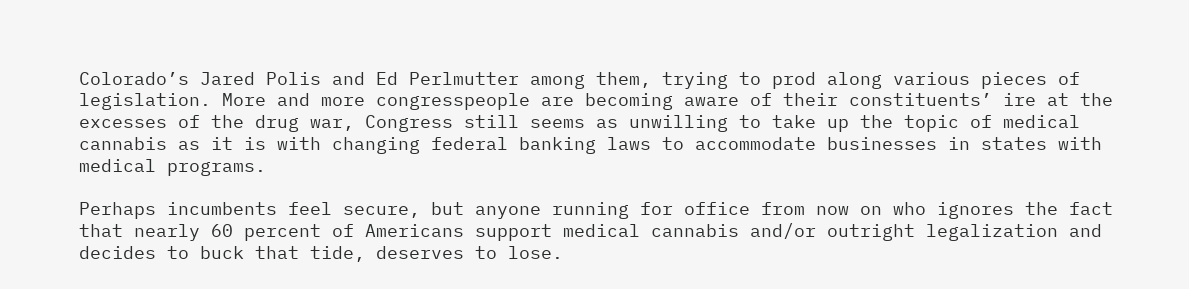Colorado’s Jared Polis and Ed Perlmutter among them, trying to prod along various pieces of legislation. More and more congresspeople are becoming aware of their constituents’ ire at the excesses of the drug war, Congress still seems as unwilling to take up the topic of medical cannabis as it is with changing federal banking laws to accommodate businesses in states with medical programs.

Perhaps incumbents feel secure, but anyone running for office from now on who ignores the fact that nearly 60 percent of Americans support medical cannabis and/or outright legalization and decides to buck that tide, deserves to lose.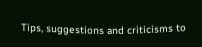Tips, suggestions and criticisms to